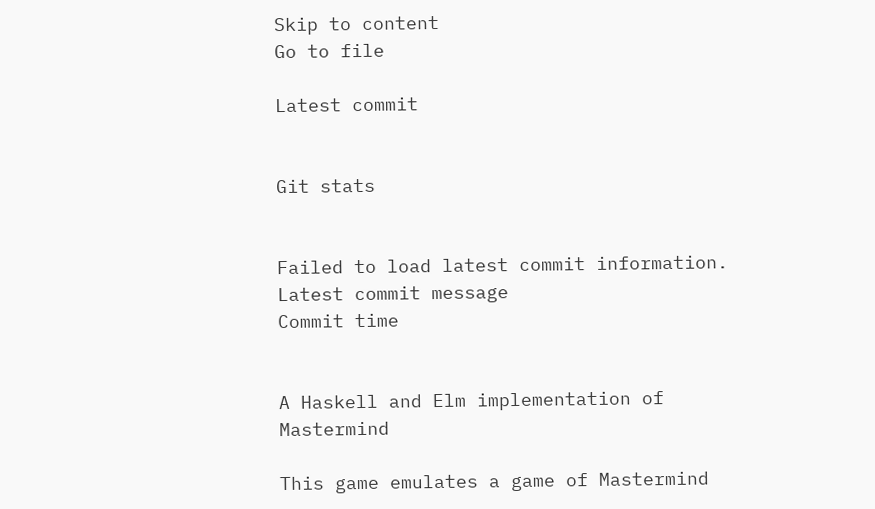Skip to content
Go to file

Latest commit


Git stats


Failed to load latest commit information.
Latest commit message
Commit time


A Haskell and Elm implementation of Mastermind

This game emulates a game of Mastermind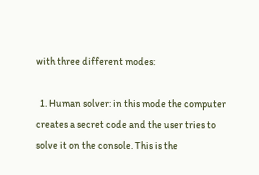with three different modes:

  1. Human solver: in this mode the computer creates a secret code and the user tries to solve it on the console. This is the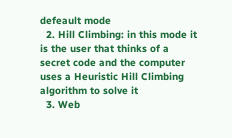defeault mode
  2. Hill Climbing: in this mode it is the user that thinks of a secret code and the computer uses a Heuristic Hill Climbing algorithm to solve it
  3. Web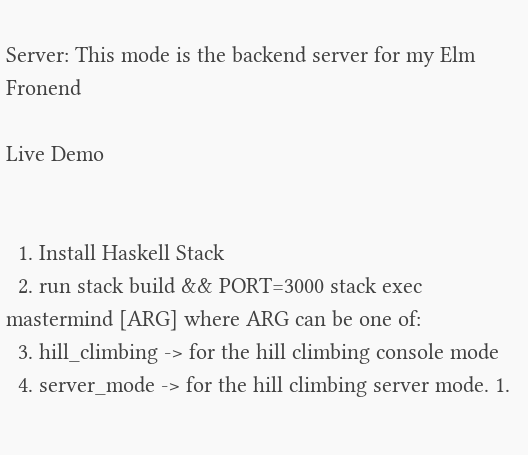Server: This mode is the backend server for my Elm Fronend

Live Demo


  1. Install Haskell Stack
  2. run stack build && PORT=3000 stack exec mastermind [ARG] where ARG can be one of:
  3. hill_climbing -> for the hill climbing console mode
  4. server_mode -> for the hill climbing server mode. 1.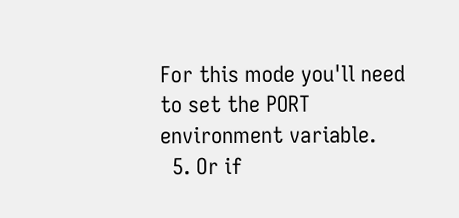For this mode you'll need to set the PORT environment variable.
  5. Or if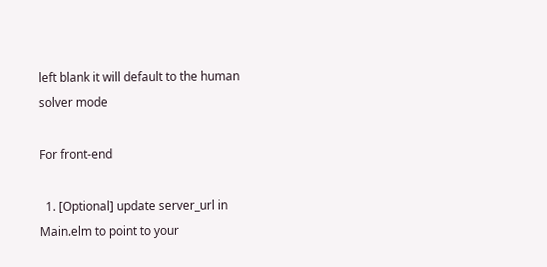left blank it will default to the human solver mode

For front-end

  1. [Optional] update server_url in Main.elm to point to your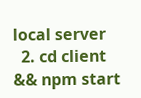local server
  2. cd client && npm start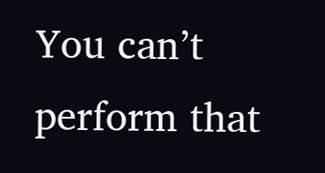You can’t perform that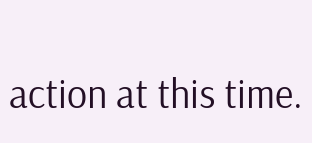action at this time.